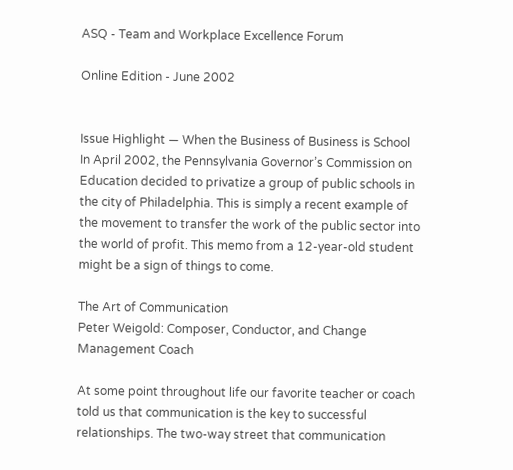ASQ - Team and Workplace Excellence Forum

Online Edition - June 2002


Issue Highlight — When the Business of Business is School
In April 2002, the Pennsylvania Governor’s Commission on Education decided to privatize a group of public schools in the city of Philadelphia. This is simply a recent example of the movement to transfer the work of the public sector into the world of profit. This memo from a 12-year-old student might be a sign of things to come.

The Art of Communication
Peter Weigold: Composer, Conductor, and Change Management Coach

At some point throughout life our favorite teacher or coach told us that communication is the key to successful relationships. The two-way street that communication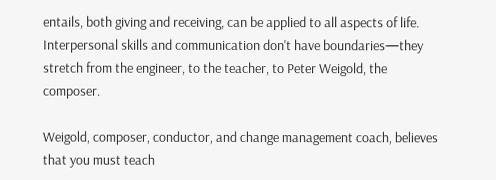entails, both giving and receiving, can be applied to all aspects of life. Interpersonal skills and communication don't have boundaries—they stretch from the engineer, to the teacher, to Peter Weigold, the composer.

Weigold, composer, conductor, and change management coach, believes that you must teach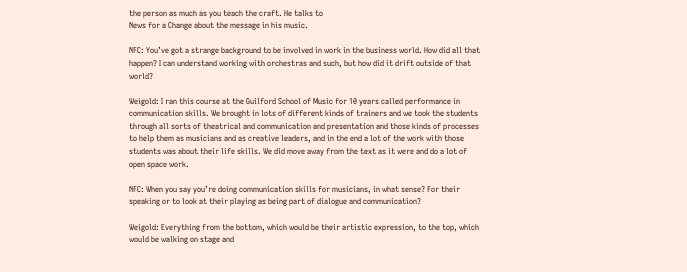the person as much as you teach the craft. He talks to
News for a Change about the message in his music.

NFC: You’ve got a strange background to be involved in work in the business world. How did all that happen? I can understand working with orchestras and such, but how did it drift outside of that world?

Weigold: I ran this course at the Guilford School of Music for 10 years called performance in communication skills. We brought in lots of different kinds of trainers and we took the students through all sorts of theatrical and communication and presentation and those kinds of processes to help them as musicians and as creative leaders, and in the end a lot of the work with those students was about their life skills. We did move away from the text as it were and do a lot of open space work.

NFC: When you say you’re doing communication skills for musicians, in what sense? For their speaking or to look at their playing as being part of dialogue and communication?

Weigold: Everything from the bottom, which would be their artistic expression, to the top, which would be walking on stage and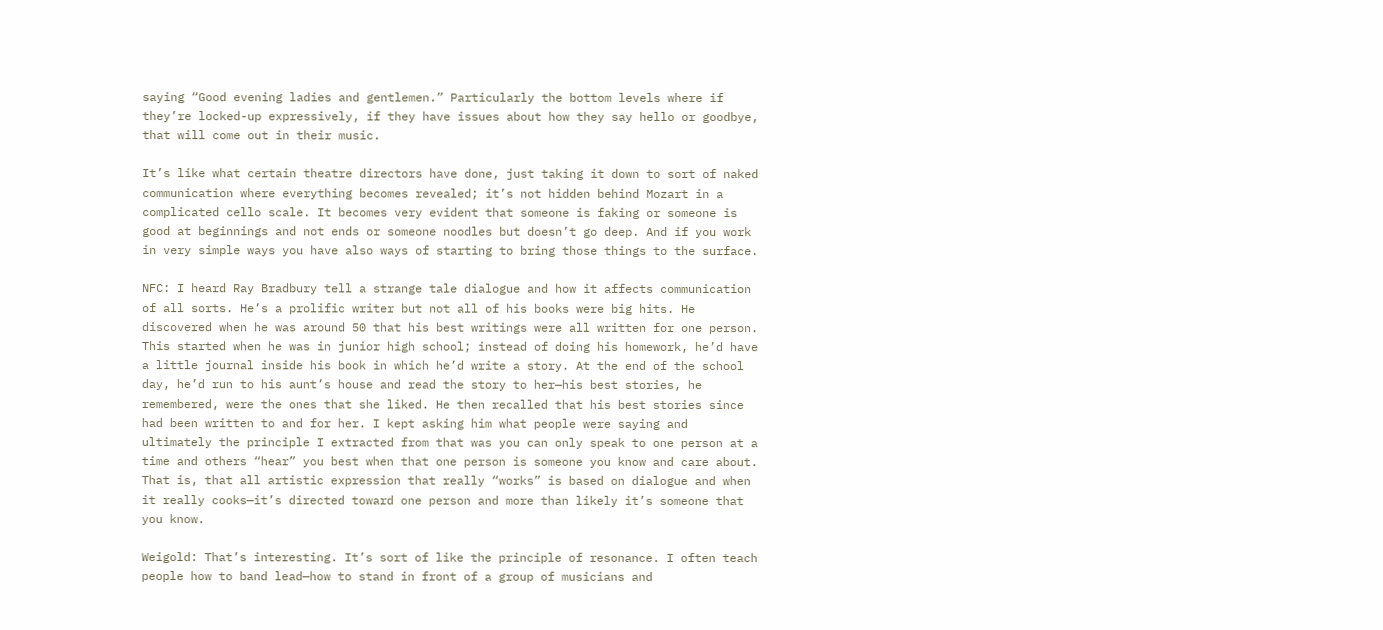saying “Good evening ladies and gentlemen.” Particularly the bottom levels where if they’re locked-up expressively, if they have issues about how they say hello or goodbye, that will come out in their music.

It’s like what certain theatre directors have done, just taking it down to sort of naked
communication where everything becomes revealed; it’s not hidden behind Mozart in a complicated cello scale. It becomes very evident that someone is faking or someone is good at beginnings and not ends or someone noodles but doesn’t go deep. And if you work in very simple ways you have also ways of starting to bring those things to the surface.

NFC: I heard Ray Bradbury tell a strange tale dialogue and how it affects communication of all sorts. He’s a prolific writer but not all of his books were big hits. He discovered when he was around 50 that his best writings were all written for one person. This started when he was in junior high school; instead of doing his homework, he’d have a little journal inside his book in which he’d write a story. At the end of the school day, he’d run to his aunt’s house and read the story to her—his best stories, he remembered, were the ones that she liked. He then recalled that his best stories since had been written to and for her. I kept asking him what people were saying and ultimately the principle I extracted from that was you can only speak to one person at a time and others “hear” you best when that one person is someone you know and care about. That is, that all artistic expression that really “works” is based on dialogue and when it really cooks—it’s directed toward one person and more than likely it’s someone that you know.

Weigold: That’s interesting. It’s sort of like the principle of resonance. I often teach people how to band lead—how to stand in front of a group of musicians and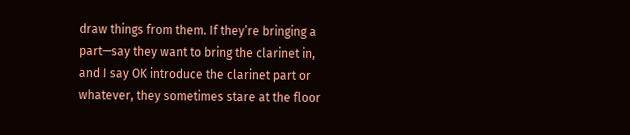draw things from them. If they’re bringing a part—say they want to bring the clarinet in, and I say OK introduce the clarinet part or whatever, they sometimes stare at the floor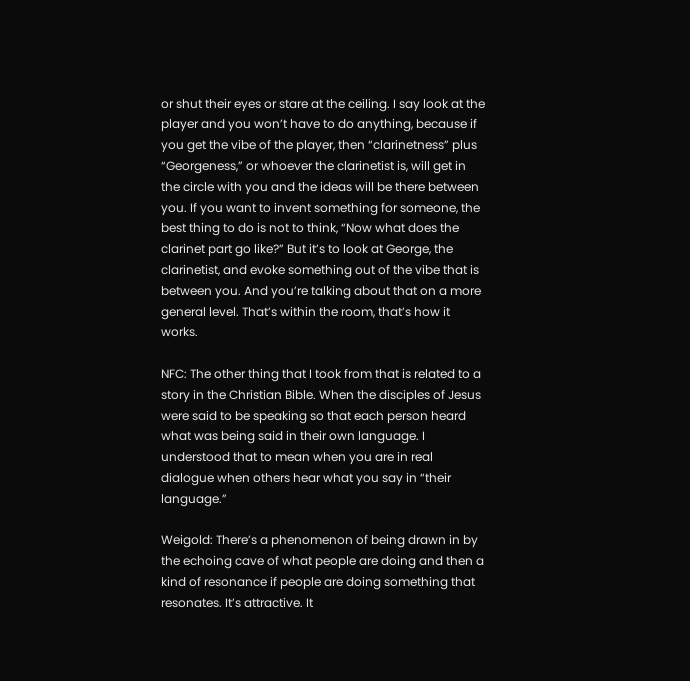or shut their eyes or stare at the ceiling. I say look at the player and you won’t have to do anything, because if you get the vibe of the player, then “clarinetness” plus “Georgeness,” or whoever the clarinetist is, will get in the circle with you and the ideas will be there between you. If you want to invent something for someone, the best thing to do is not to think, “Now what does the clarinet part go like?” But it’s to look at George, the clarinetist, and evoke something out of the vibe that is between you. And you’re talking about that on a more general level. That’s within the room, that’s how it works.

NFC: The other thing that I took from that is related to a story in the Christian Bible. When the disciples of Jesus were said to be speaking so that each person heard what was being said in their own language. I understood that to mean when you are in real dialogue when others hear what you say in “their language.”

Weigold: There’s a phenomenon of being drawn in by the echoing cave of what people are doing and then a kind of resonance if people are doing something that resonates. It’s attractive. It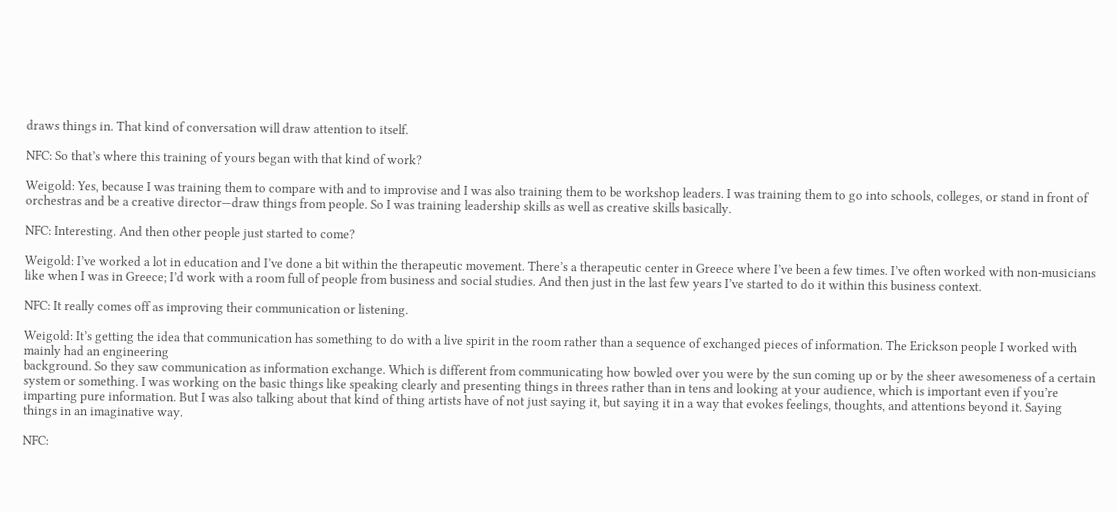draws things in. That kind of conversation will draw attention to itself.

NFC: So that’s where this training of yours began with that kind of work?

Weigold: Yes, because I was training them to compare with and to improvise and I was also training them to be workshop leaders. I was training them to go into schools, colleges, or stand in front of orchestras and be a creative director—draw things from people. So I was training leadership skills as well as creative skills basically.

NFC: Interesting. And then other people just started to come?

Weigold: I’ve worked a lot in education and I’ve done a bit within the therapeutic movement. There’s a therapeutic center in Greece where I’ve been a few times. I’ve often worked with non-musicians like when I was in Greece; I’d work with a room full of people from business and social studies. And then just in the last few years I’ve started to do it within this business context.

NFC: It really comes off as improving their communication or listening.

Weigold: It’s getting the idea that communication has something to do with a live spirit in the room rather than a sequence of exchanged pieces of information. The Erickson people I worked with mainly had an engineering
background. So they saw communication as information exchange. Which is different from communicating how bowled over you were by the sun coming up or by the sheer awesomeness of a certain system or something. I was working on the basic things like speaking clearly and presenting things in threes rather than in tens and looking at your audience, which is important even if you’re imparting pure information. But I was also talking about that kind of thing artists have of not just saying it, but saying it in a way that evokes feelings, thoughts, and attentions beyond it. Saying things in an imaginative way.

NFC: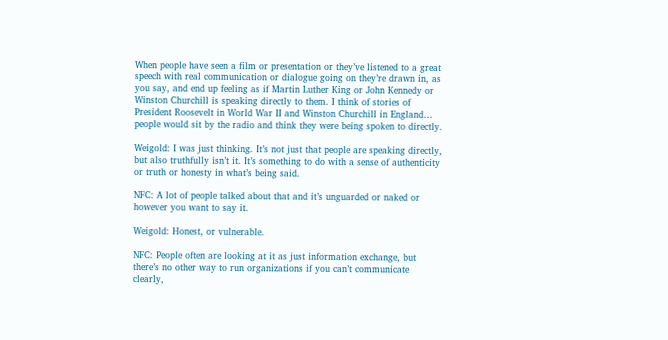When people have seen a film or presentation or they’ve listened to a great speech with real communication or dialogue going on they’re drawn in, as you say, and end up feeling as if Martin Luther King or John Kennedy or Winston Churchill is speaking directly to them. I think of stories of President Roosevelt in World War II and Winston Churchill in England… people would sit by the radio and think they were being spoken to directly.

Weigold: I was just thinking. It’s not just that people are speaking directly, but also truthfully isn’t it. It’s something to do with a sense of authenticity or truth or honesty in what’s being said.

NFC: A lot of people talked about that and it’s unguarded or naked or however you want to say it.

Weigold: Honest, or vulnerable.

NFC: People often are looking at it as just information exchange, but there’s no other way to run organizations if you can’t communicate clearly,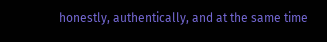honestly, authentically, and at the same time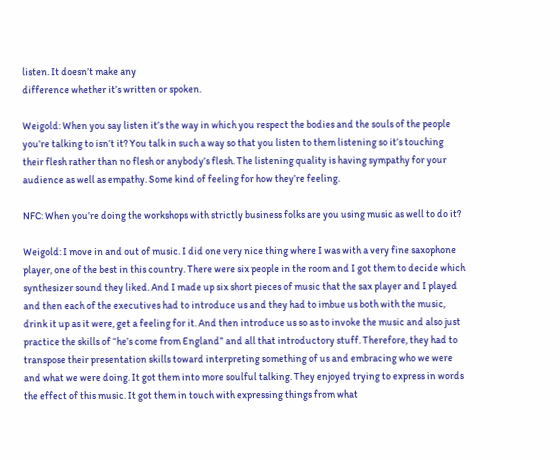listen. It doesn’t make any
difference whether it’s written or spoken.

Weigold: When you say listen it’s the way in which you respect the bodies and the souls of the people you’re talking to isn’t it? You talk in such a way so that you listen to them listening so it’s touching their flesh rather than no flesh or anybody’s flesh. The listening quality is having sympathy for your audience as well as empathy. Some kind of feeling for how they’re feeling.

NFC: When you’re doing the workshops with strictly business folks are you using music as well to do it?

Weigold: I move in and out of music. I did one very nice thing where I was with a very fine saxophone player, one of the best in this country. There were six people in the room and I got them to decide which synthesizer sound they liked. And I made up six short pieces of music that the sax player and I played and then each of the executives had to introduce us and they had to imbue us both with the music, drink it up as it were, get a feeling for it. And then introduce us so as to invoke the music and also just practice the skills of “he’s come from England” and all that introductory stuff. Therefore, they had to transpose their presentation skills toward interpreting something of us and embracing who we were and what we were doing. It got them into more soulful talking. They enjoyed trying to express in words the effect of this music. It got them in touch with expressing things from what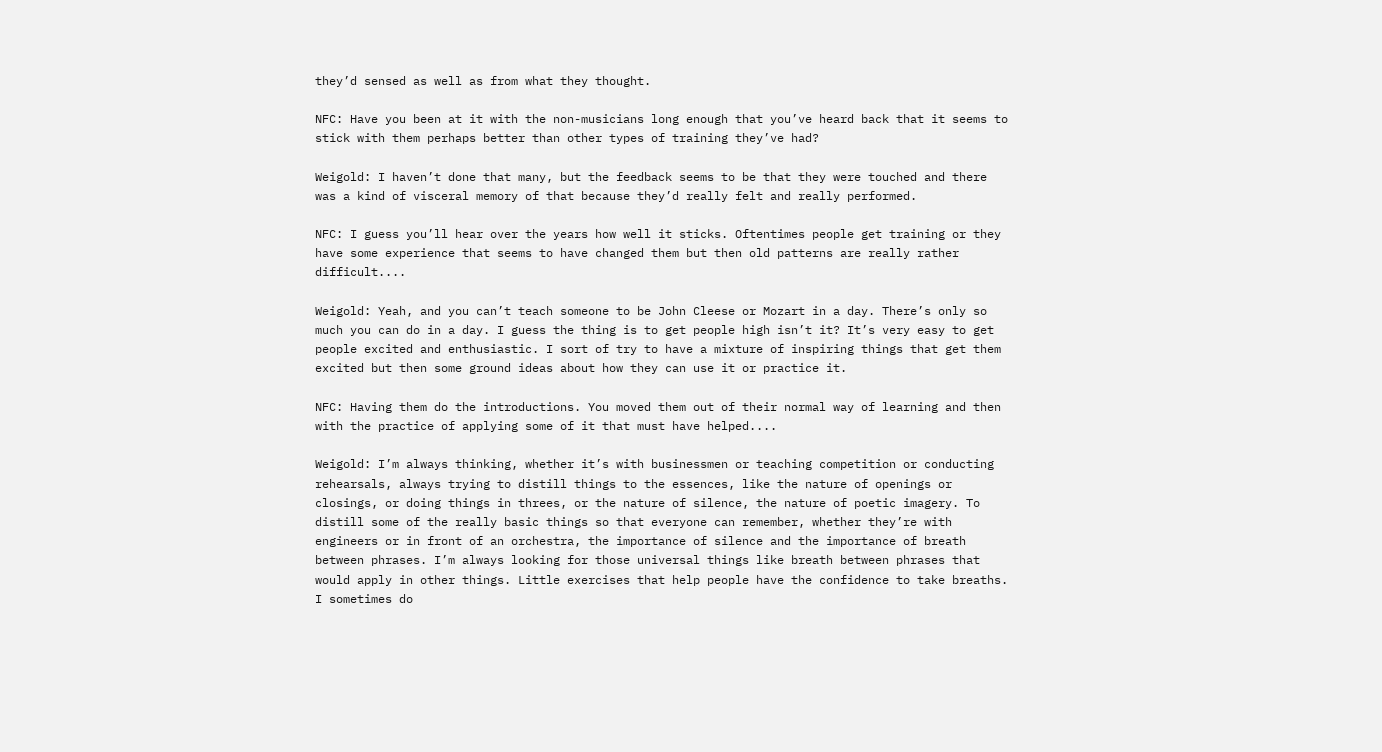they’d sensed as well as from what they thought.

NFC: Have you been at it with the non-musicians long enough that you’ve heard back that it seems to stick with them perhaps better than other types of training they’ve had?

Weigold: I haven’t done that many, but the feedback seems to be that they were touched and there was a kind of visceral memory of that because they’d really felt and really performed.

NFC: I guess you’ll hear over the years how well it sticks. Oftentimes people get training or they have some experience that seems to have changed them but then old patterns are really rather difficult....

Weigold: Yeah, and you can’t teach someone to be John Cleese or Mozart in a day. There’s only so much you can do in a day. I guess the thing is to get people high isn’t it? It’s very easy to get people excited and enthusiastic. I sort of try to have a mixture of inspiring things that get them excited but then some ground ideas about how they can use it or practice it.

NFC: Having them do the introductions. You moved them out of their normal way of learning and then with the practice of applying some of it that must have helped....

Weigold: I’m always thinking, whether it’s with businessmen or teaching competition or conducting rehearsals, always trying to distill things to the essences, like the nature of openings or closings, or doing things in threes, or the nature of silence, the nature of poetic imagery. To distill some of the really basic things so that everyone can remember, whether they’re with engineers or in front of an orchestra, the importance of silence and the importance of breath between phrases. I’m always looking for those universal things like breath between phrases that would apply in other things. Little exercises that help people have the confidence to take breaths. I sometimes do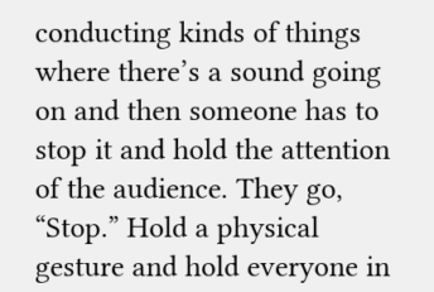conducting kinds of things where there’s a sound going on and then someone has to stop it and hold the attention of the audience. They go, “Stop.” Hold a physical gesture and hold everyone in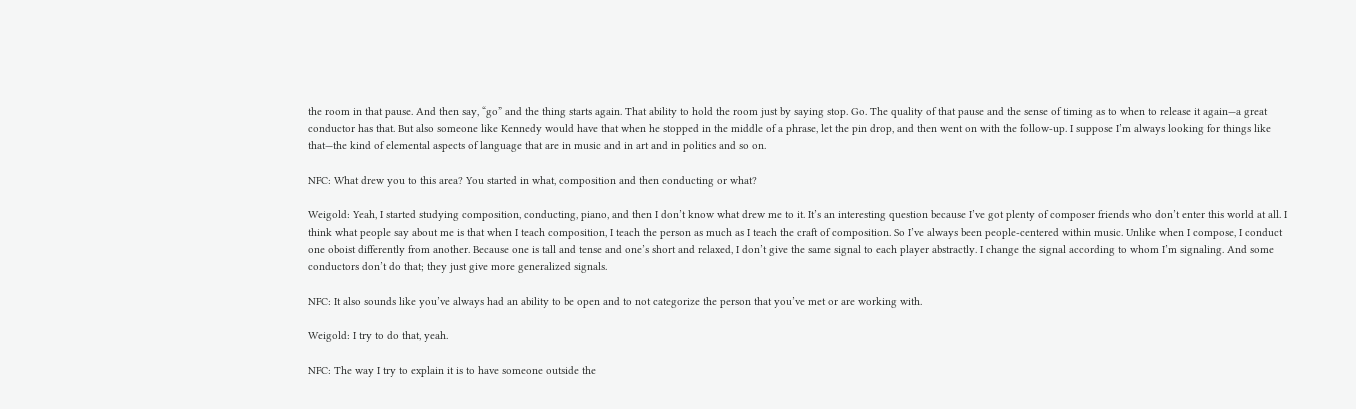the room in that pause. And then say, “go” and the thing starts again. That ability to hold the room just by saying stop. Go. The quality of that pause and the sense of timing as to when to release it again—a great conductor has that. But also someone like Kennedy would have that when he stopped in the middle of a phrase, let the pin drop, and then went on with the follow-up. I suppose I’m always looking for things like that—the kind of elemental aspects of language that are in music and in art and in politics and so on.

NFC: What drew you to this area? You started in what, composition and then conducting or what?

Weigold: Yeah, I started studying composition, conducting, piano, and then I don’t know what drew me to it. It’s an interesting question because I’ve got plenty of composer friends who don’t enter this world at all. I think what people say about me is that when I teach composition, I teach the person as much as I teach the craft of composition. So I’ve always been people-centered within music. Unlike when I compose, I conduct one oboist differently from another. Because one is tall and tense and one’s short and relaxed, I don’t give the same signal to each player abstractly. I change the signal according to whom I’m signaling. And some conductors don’t do that; they just give more generalized signals.

NFC: It also sounds like you’ve always had an ability to be open and to not categorize the person that you’ve met or are working with.

Weigold: I try to do that, yeah.

NFC: The way I try to explain it is to have someone outside the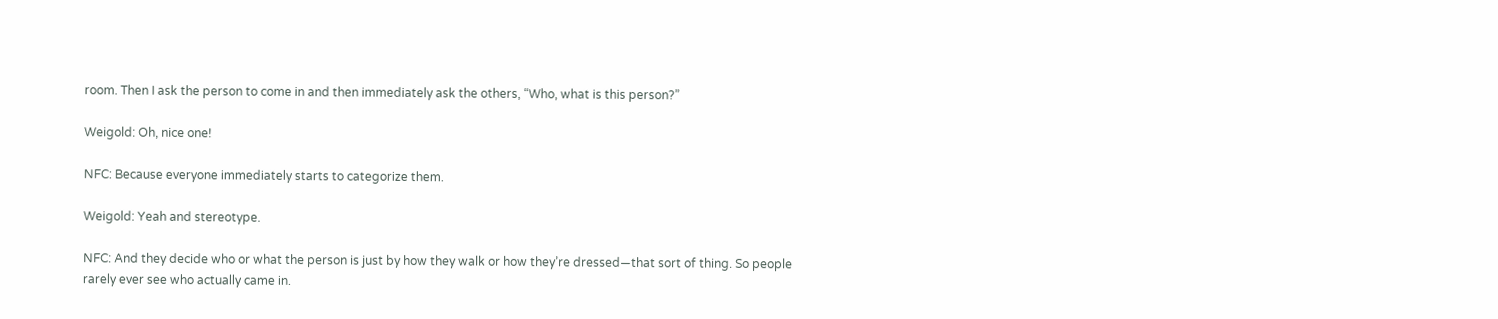room. Then I ask the person to come in and then immediately ask the others, “Who, what is this person?”

Weigold: Oh, nice one!

NFC: Because everyone immediately starts to categorize them.

Weigold: Yeah and stereotype.

NFC: And they decide who or what the person is just by how they walk or how they’re dressed—that sort of thing. So people rarely ever see who actually came in.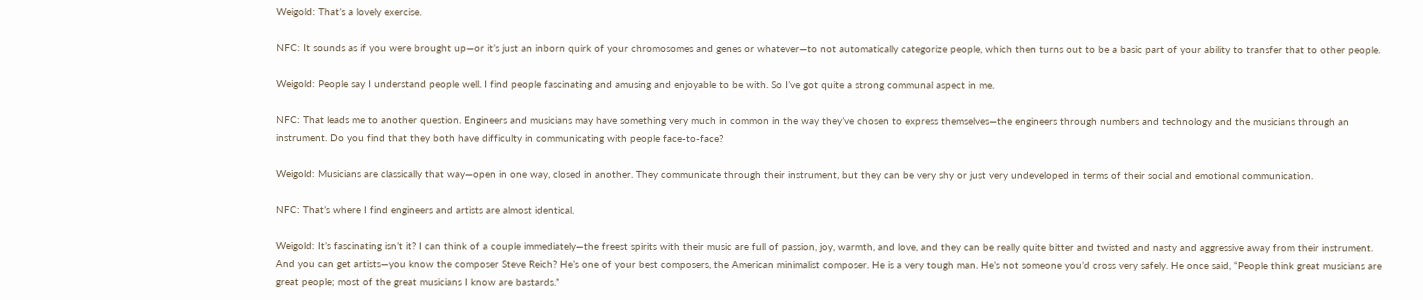Weigold: That’s a lovely exercise.

NFC: It sounds as if you were brought up—or it’s just an inborn quirk of your chromosomes and genes or whatever—to not automatically categorize people, which then turns out to be a basic part of your ability to transfer that to other people.

Weigold: People say I understand people well. I find people fascinating and amusing and enjoyable to be with. So I’ve got quite a strong communal aspect in me.

NFC: That leads me to another question. Engineers and musicians may have something very much in common in the way they’ve chosen to express themselves—the engineers through numbers and technology and the musicians through an instrument. Do you find that they both have difficulty in communicating with people face-to-face?

Weigold: Musicians are classically that way—open in one way, closed in another. They communicate through their instrument, but they can be very shy or just very undeveloped in terms of their social and emotional communication.

NFC: That’s where I find engineers and artists are almost identical.

Weigold: It’s fascinating isn’t it? I can think of a couple immediately—the freest spirits with their music are full of passion, joy, warmth, and love, and they can be really quite bitter and twisted and nasty and aggressive away from their instrument. And you can get artists—you know the composer Steve Reich? He’s one of your best composers, the American minimalist composer. He is a very tough man. He’s not someone you’d cross very safely. He once said, “People think great musicians are great people; most of the great musicians I know are bastards.”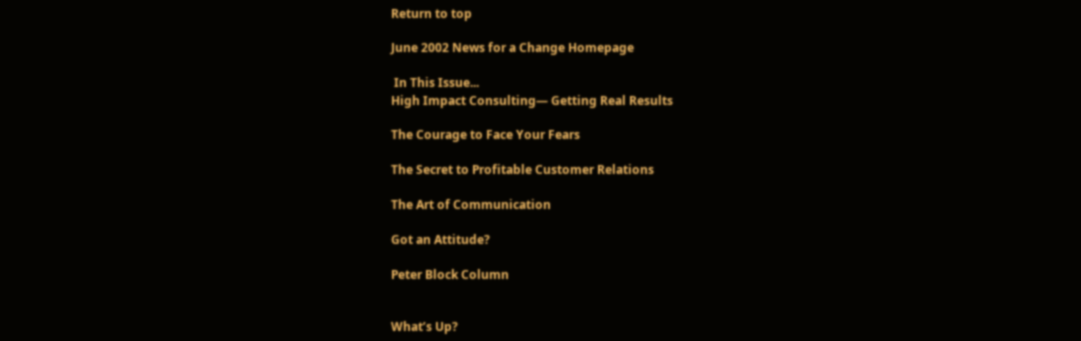Return to top

June 2002 News for a Change Homepage

 In This Issue...
High Impact Consulting— Getting Real Results

The Courage to Face Your Fears

The Secret to Profitable Customer Relations

The Art of Communication

Got an Attitude?

Peter Block Column


What’s Up?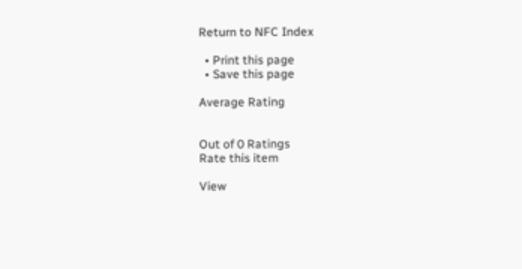Return to NFC Index

  • Print this page
  • Save this page

Average Rating


Out of 0 Ratings
Rate this item

View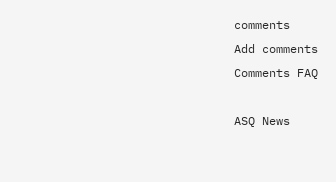comments
Add comments
Comments FAQ

ASQ News